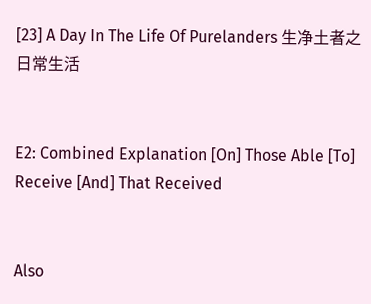[23] A Day In The Life Of Purelanders 生净土者之日常生活


E2: Combined Explanation [On] Those Able [To] Receive [And] That Received


Also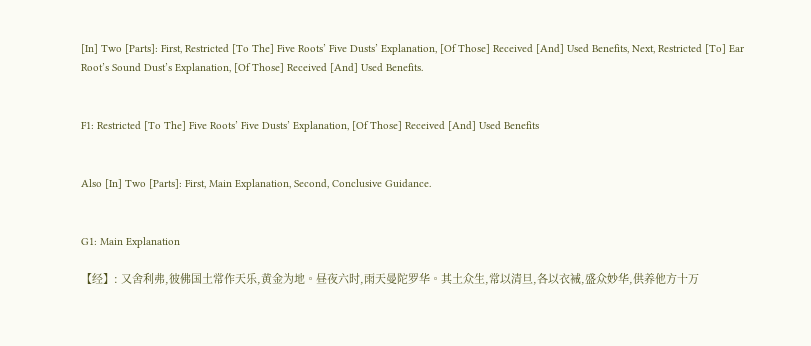[In] Two [Parts]: First, Restricted [To The] Five Roots’ Five Dusts’ Explanation, [Of Those] Received [And] Used Benefits, Next, Restricted [To] Ear Root’s Sound Dust’s Explanation, [Of Those] Received [And] Used Benefits.


F1: Restricted [To The] Five Roots’ Five Dusts’ Explanation, [Of Those] Received [And] Used Benefits


Also [In] Two [Parts]: First, Main Explanation, Second, Conclusive Guidance.


G1: Main Explanation

【经】: 又舍利弗,彼佛国土常作天乐,黄金为地。昼夜六时,雨天曼陀罗华。其土众生,常以清旦,各以衣裓,盛众妙华,供养他方十万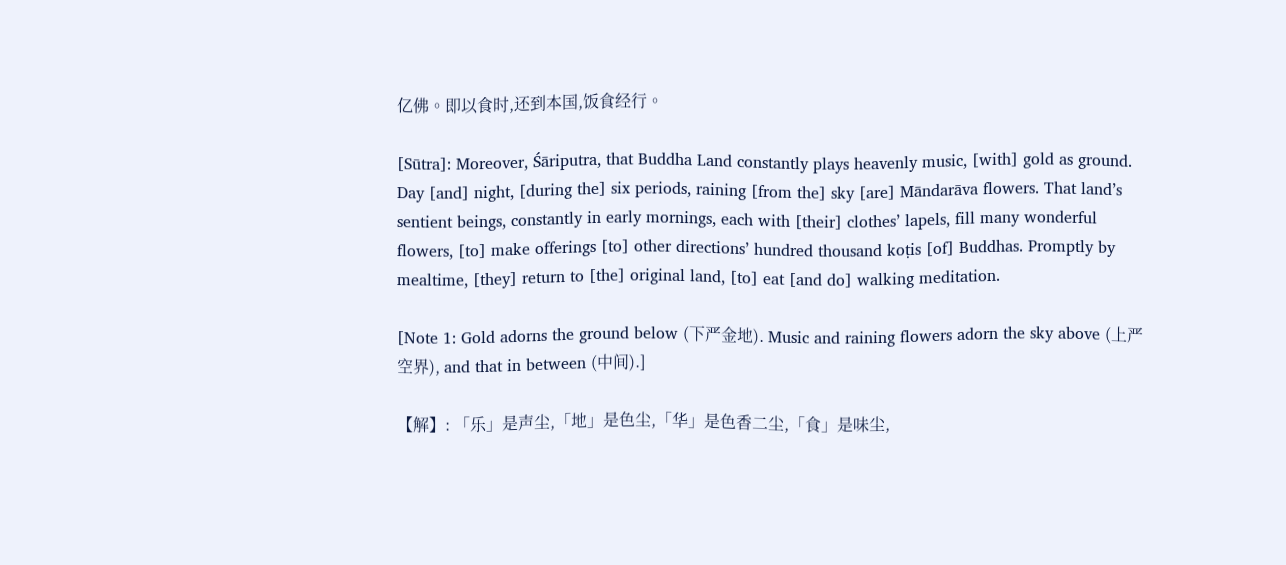亿佛。即以食时,还到本国,饭食经行。

[Sūtra]: Moreover, Śāriputra, that Buddha Land constantly plays heavenly music, [with] gold as ground. Day [and] night, [during the] six periods, raining [from the] sky [are] Māndarāva flowers. That land’s sentient beings, constantly in early mornings, each with [their] clothes’ lapels, fill many wonderful flowers, [to] make offerings [to] other directions’ hundred thousand koṭis [of] Buddhas. Promptly by mealtime, [they] return to [the] original land, [to] eat [and do] walking meditation.

[Note 1: Gold adorns the ground below (下严金地). Music and raining flowers adorn the sky above (上严空界), and that in between (中间).]

【解】: 「乐」是声尘,「地」是色尘,「华」是色香二尘,「食」是味尘,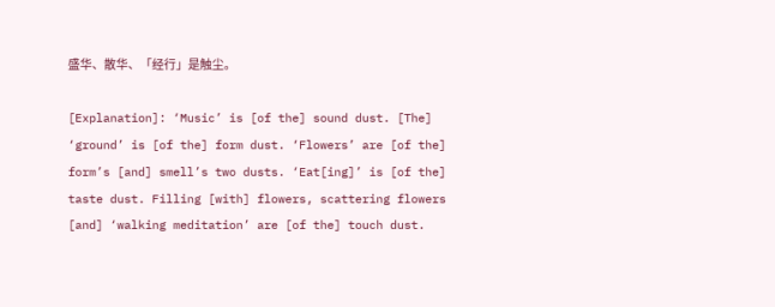盛华、散华、「经行」是触尘。

[Explanation]: ‘Music’ is [of the] sound dust. [The] ‘ground’ is [of the] form dust. ‘Flowers’ are [of the] form’s [and] smell’s two dusts. ‘Eat[ing]’ is [of the] taste dust. Filling [with] flowers, scattering flowers [and] ‘walking meditation’ are [of the] touch dust.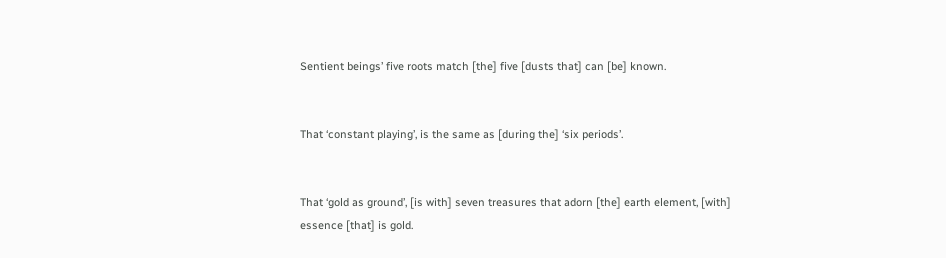Sentient beings’ five roots match [the] five [dusts that] can [be] known.


That ‘constant playing’, is the same as [during the] ‘six periods’.


That ‘gold as ground’, [is with] seven treasures that adorn [the] earth element, [with] essence [that] is gold.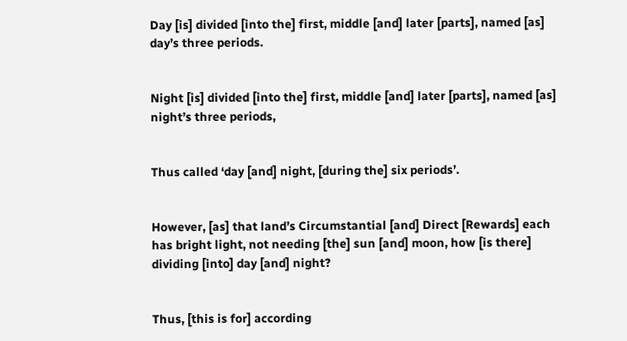Day [is] divided [into the] first, middle [and] later [parts], named [as] day’s three periods.


Night [is] divided [into the] first, middle [and] later [parts], named [as] night’s three periods,


Thus called ‘day [and] night, [during the] six periods’.


However, [as] that land’s Circumstantial [and] Direct [Rewards] each has bright light, not needing [the] sun [and] moon, how [is there] dividing [into] day [and] night?


Thus, [this is for] according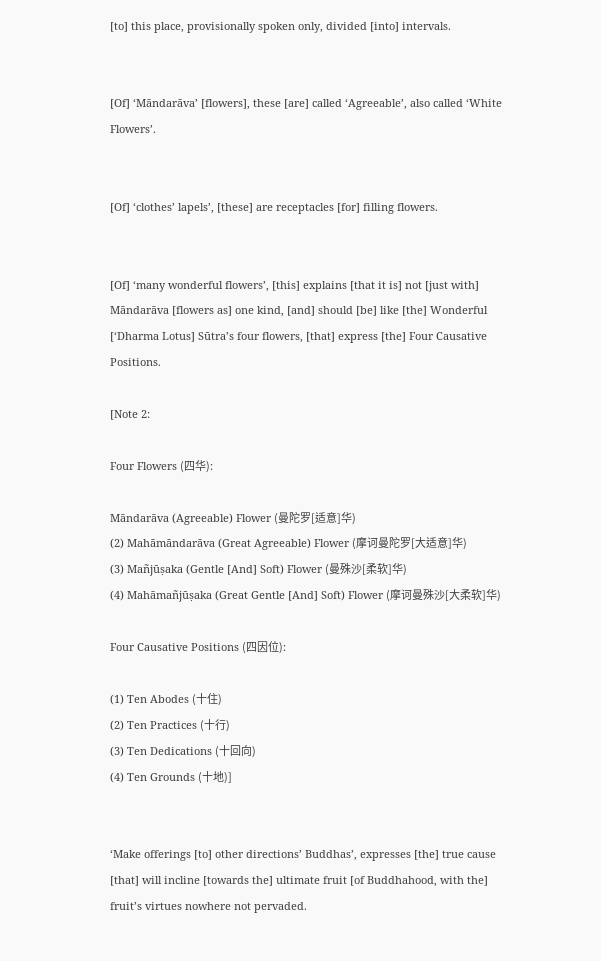[to] this place, provisionally spoken only, divided [into] intervals.


[Of] ‘Māndarāva’ [flowers], these [are] called ‘Agreeable’, also called ‘White Flowers’.


[Of] ‘clothes’ lapels’, [these] are receptacles [for] filling flowers.


[Of] ‘many wonderful flowers’, [this] explains [that it is] not [just with] Māndarāva [flowers as] one kind, [and] should [be] like [the] Wonderful [‘Dharma Lotus] Sūtra’s four flowers, [that] express [the] Four Causative Positions.

[Note 2:

Four Flowers (四华):

Māndarāva (Agreeable) Flower (曼陀罗[适意]华)
(2) Mahāmāndarāva (Great Agreeable) Flower (摩诃曼陀罗[大适意]华)
(3) Mañjūṣaka (Gentle [And] Soft) Flower (曼殊沙[柔软]华)
(4) Mahāmañjūṣaka (Great Gentle [And] Soft) Flower (摩诃曼殊沙[大柔软]华)

Four Causative Positions (四因位):

(1) Ten Abodes (十住)
(2) Ten Practices (十行)
(3) Ten Dedications (十回向)
(4) Ten Grounds (十地)]


‘Make offerings [to] other directions’ Buddhas’, expresses [the] true cause [that] will incline [towards the] ultimate fruit [of Buddhahood, with the] fruit’s virtues nowhere not pervaded.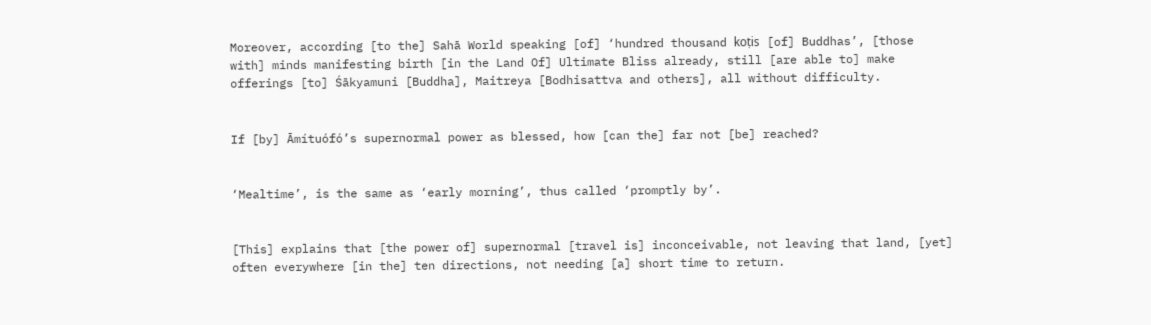Moreover, according [to the] Sahā World speaking [of] ‘hundred thousand koṭis [of] Buddhas’, [those with] minds manifesting birth [in the Land Of] Ultimate Bliss already, still [are able to] make offerings [to] Śākyamuni [Buddha], Maitreya [Bodhisattva and others], all without difficulty.


If [by] Āmítuófó’s supernormal power as blessed, how [can the] far not [be] reached?


‘Mealtime’, is the same as ‘early morning’, thus called ‘promptly by’.


[This] explains that [the power of] supernormal [travel is] inconceivable, not leaving that land, [yet] often everywhere [in the] ten directions, not needing [a] short time to return.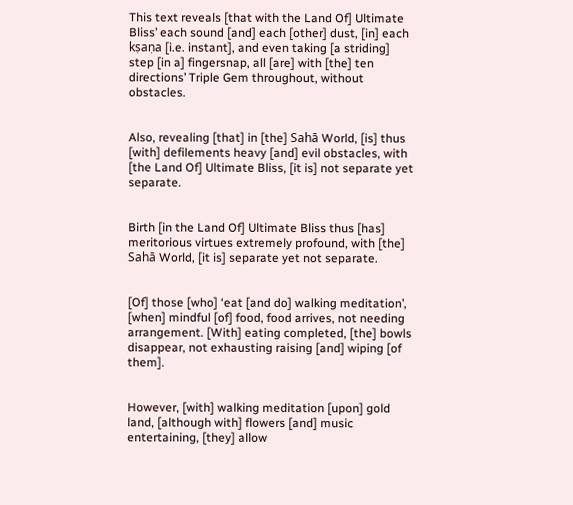This text reveals [that with the Land Of] Ultimate Bliss’ each sound [and] each [other] dust, [in] each kṣaṇa [i.e. instant], and even taking [a striding] step [in a] fingersnap, all [are] with [the] ten directions’ Triple Gem throughout, without obstacles.


Also, revealing [that] in [the] Sahā World, [is] thus [with] defilements heavy [and] evil obstacles, with [the Land Of] Ultimate Bliss, [it is] not separate yet separate.


Birth [in the Land Of] Ultimate Bliss thus [has] meritorious virtues extremely profound, with [the] Sahā World, [it is] separate yet not separate.


[Of] those [who] ‘eat [and do] walking meditation’, [when] mindful [of] food, food arrives, not needing arrangement. [With] eating completed, [the] bowls disappear, not exhausting raising [and] wiping [of them].


However, [with] walking meditation [upon] gold land, [although with] flowers [and] music entertaining, [they] allow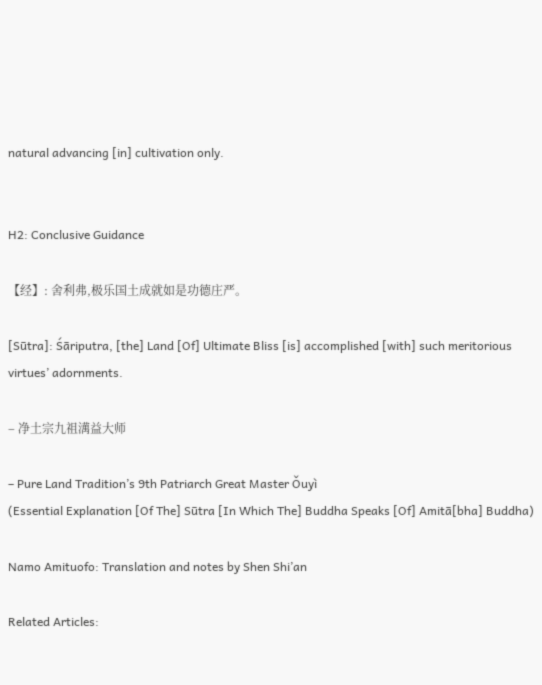natural advancing [in] cultivation only.


H2: Conclusive Guidance

【经】: 舍利弗,极乐国土成就如是功德庄严。

[Sūtra]: Śāriputra, [the] Land [Of] Ultimate Bliss [is] accomplished [with] such meritorious virtues’ adornments.

– 净土宗九祖澫益大师

– Pure Land Tradition’s 9th Patriarch Great Master Ǒuyì
(Essential Explanation [Of The] Sūtra [In Which The] Buddha Speaks [Of] Amitā[bha] Buddha)

Namo Amituofo: Translation and notes by Shen Shi’an

Related Articles: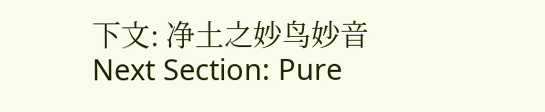下文: 净土之妙鸟妙音
Next Section: Pure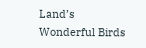Land’s Wonderful Birds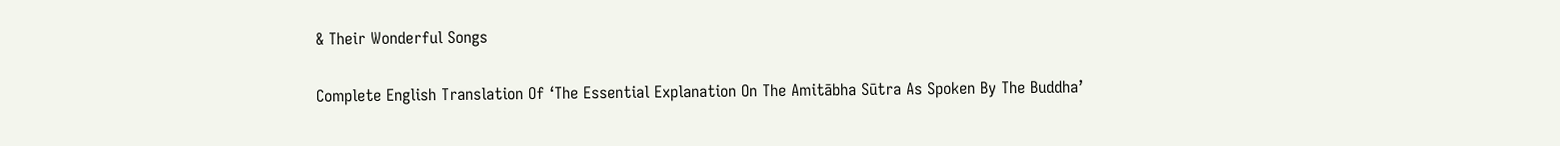& Their Wonderful Songs

Complete English Translation Of ‘The Essential Explanation On The Amitābha Sūtra As Spoken By The Buddha’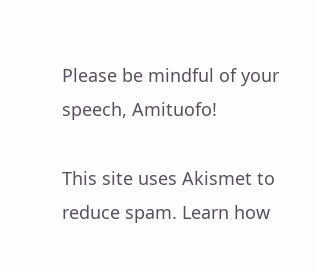Please be mindful of your speech, Amituofo!

This site uses Akismet to reduce spam. Learn how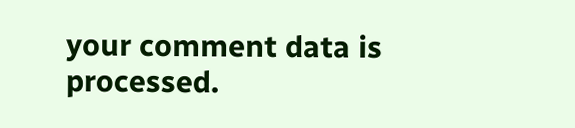your comment data is processed.